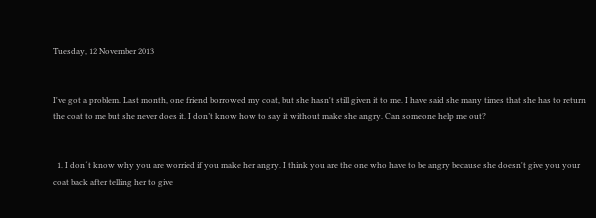Tuesday, 12 November 2013


I've got a problem. Last month, one friend borrowed my coat, but she hasn't still given it to me. I have said she many times that she has to return the coat to me but she never does it. I don’t know how to say it without make she angry. Can someone help me out?


  1. I don´t know why you are worried if you make her angry. I think you are the one who have to be angry because she doesn't give you your coat back after telling her to give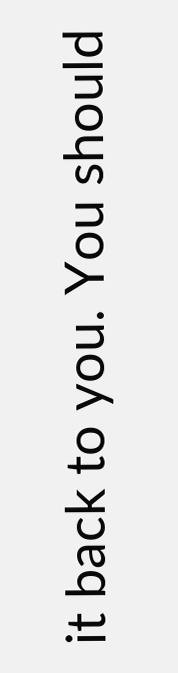it back to you. You should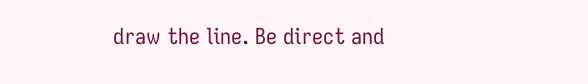draw the line. Be direct and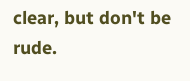clear, but don't be rude.